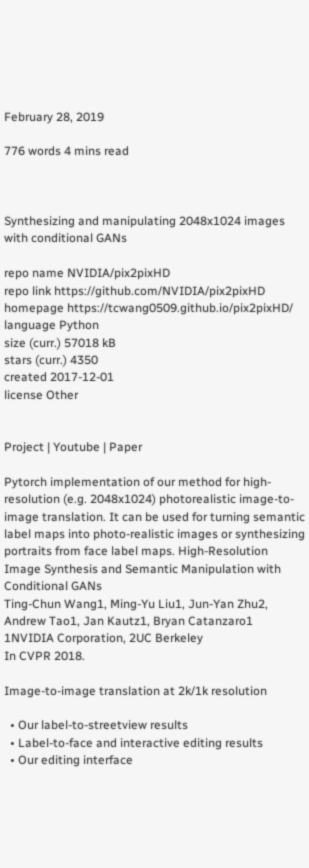February 28, 2019

776 words 4 mins read



Synthesizing and manipulating 2048x1024 images with conditional GANs

repo name NVIDIA/pix2pixHD
repo link https://github.com/NVIDIA/pix2pixHD
homepage https://tcwang0509.github.io/pix2pixHD/
language Python
size (curr.) 57018 kB
stars (curr.) 4350
created 2017-12-01
license Other


Project | Youtube | Paper

Pytorch implementation of our method for high-resolution (e.g. 2048x1024) photorealistic image-to-image translation. It can be used for turning semantic label maps into photo-realistic images or synthesizing portraits from face label maps. High-Resolution Image Synthesis and Semantic Manipulation with Conditional GANs
Ting-Chun Wang1, Ming-Yu Liu1, Jun-Yan Zhu2, Andrew Tao1, Jan Kautz1, Bryan Catanzaro1
1NVIDIA Corporation, 2UC Berkeley
In CVPR 2018.

Image-to-image translation at 2k/1k resolution

  • Our label-to-streetview results
  • Label-to-face and interactive editing results
  • Our editing interface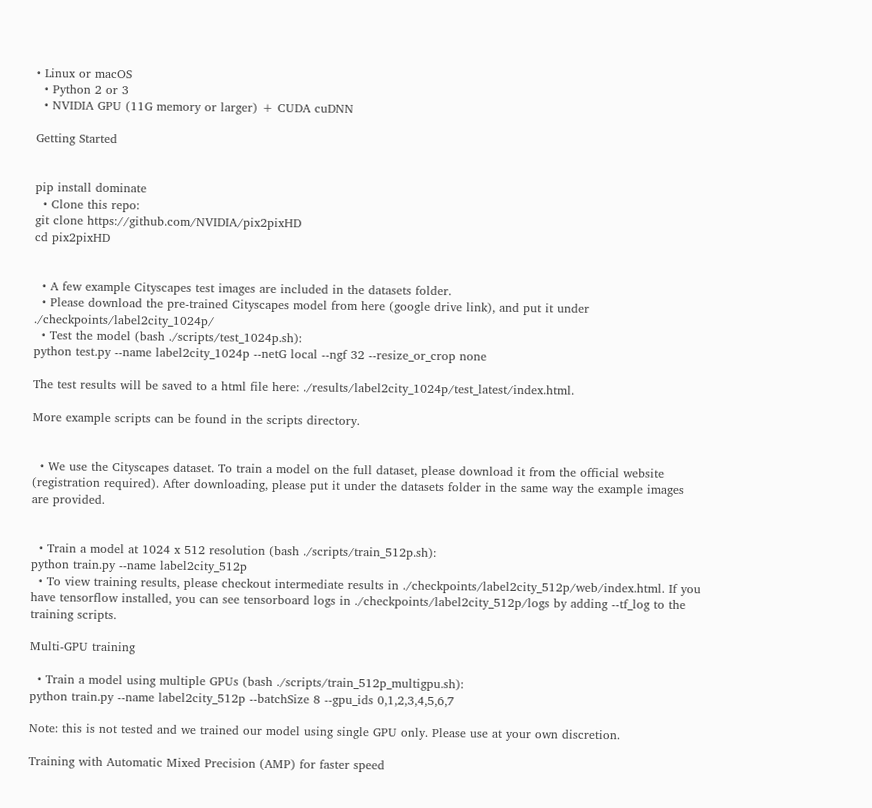• Linux or macOS
  • Python 2 or 3
  • NVIDIA GPU (11G memory or larger) + CUDA cuDNN

Getting Started


pip install dominate
  • Clone this repo:
git clone https://github.com/NVIDIA/pix2pixHD
cd pix2pixHD


  • A few example Cityscapes test images are included in the datasets folder.
  • Please download the pre-trained Cityscapes model from here (google drive link), and put it under ./checkpoints/label2city_1024p/
  • Test the model (bash ./scripts/test_1024p.sh):
python test.py --name label2city_1024p --netG local --ngf 32 --resize_or_crop none

The test results will be saved to a html file here: ./results/label2city_1024p/test_latest/index.html.

More example scripts can be found in the scripts directory.


  • We use the Cityscapes dataset. To train a model on the full dataset, please download it from the official website (registration required). After downloading, please put it under the datasets folder in the same way the example images are provided.


  • Train a model at 1024 x 512 resolution (bash ./scripts/train_512p.sh):
python train.py --name label2city_512p
  • To view training results, please checkout intermediate results in ./checkpoints/label2city_512p/web/index.html. If you have tensorflow installed, you can see tensorboard logs in ./checkpoints/label2city_512p/logs by adding --tf_log to the training scripts.

Multi-GPU training

  • Train a model using multiple GPUs (bash ./scripts/train_512p_multigpu.sh):
python train.py --name label2city_512p --batchSize 8 --gpu_ids 0,1,2,3,4,5,6,7

Note: this is not tested and we trained our model using single GPU only. Please use at your own discretion.

Training with Automatic Mixed Precision (AMP) for faster speed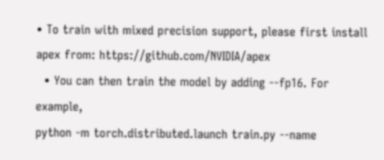• To train with mixed precision support, please first install apex from: https://github.com/NVIDIA/apex
  • You can then train the model by adding --fp16. For example,
python -m torch.distributed.launch train.py --name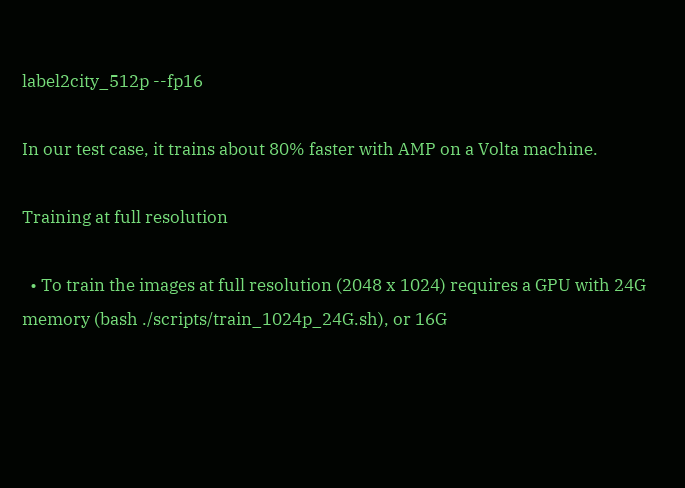label2city_512p --fp16

In our test case, it trains about 80% faster with AMP on a Volta machine.

Training at full resolution

  • To train the images at full resolution (2048 x 1024) requires a GPU with 24G memory (bash ./scripts/train_1024p_24G.sh), or 16G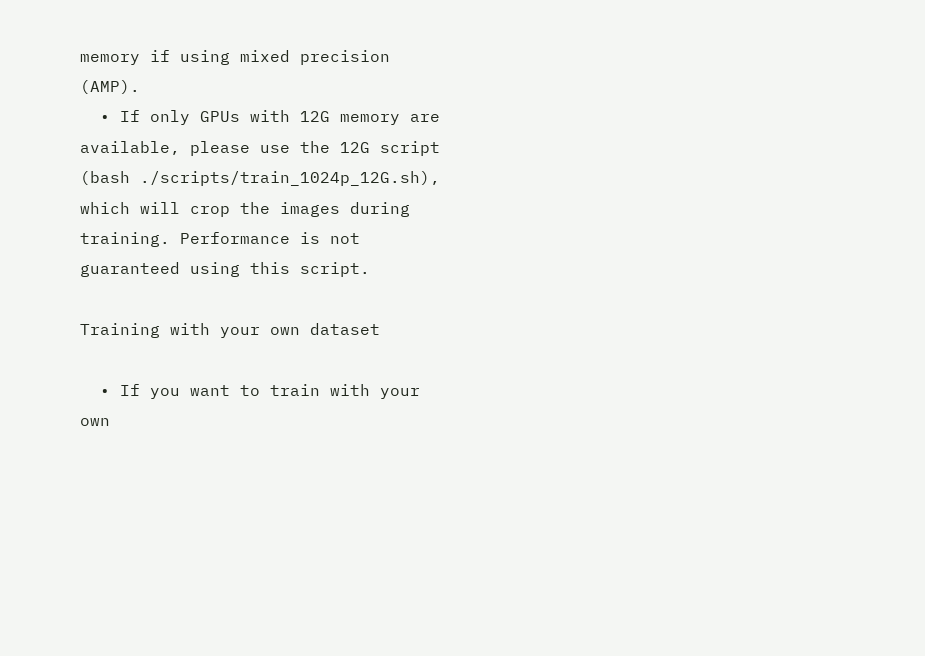memory if using mixed precision (AMP).
  • If only GPUs with 12G memory are available, please use the 12G script (bash ./scripts/train_1024p_12G.sh), which will crop the images during training. Performance is not guaranteed using this script.

Training with your own dataset

  • If you want to train with your own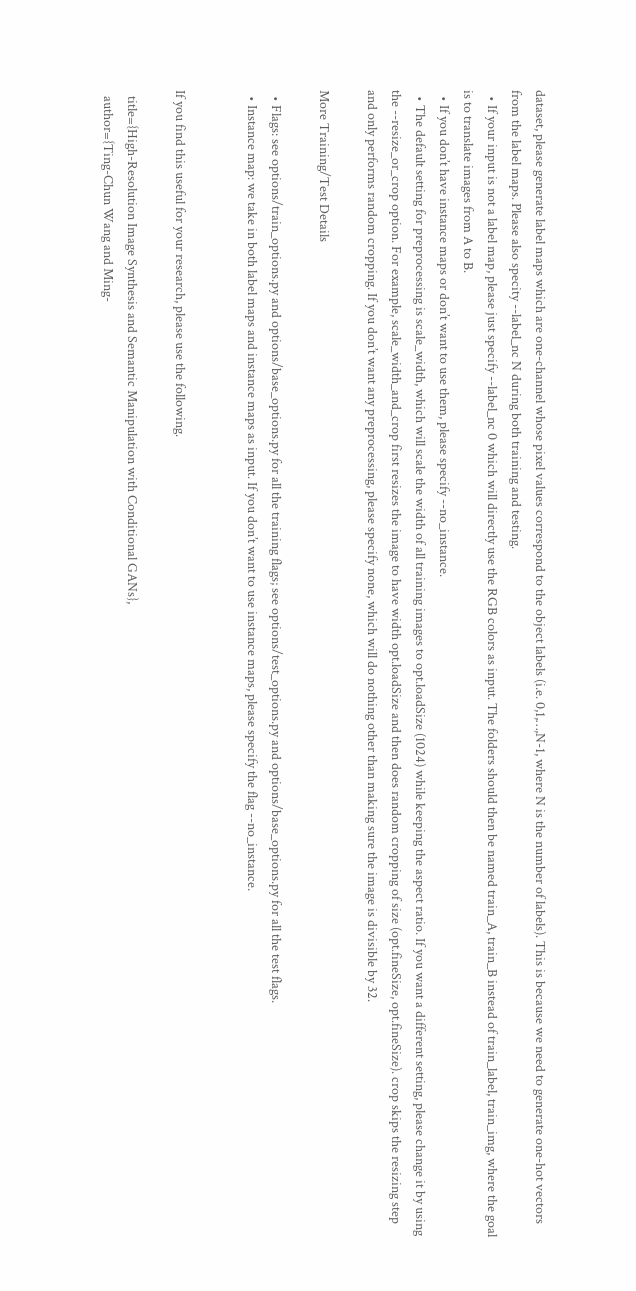dataset, please generate label maps which are one-channel whose pixel values correspond to the object labels (i.e. 0,1,…,N-1, where N is the number of labels). This is because we need to generate one-hot vectors from the label maps. Please also specity --label_nc N during both training and testing.
  • If your input is not a label map, please just specify --label_nc 0 which will directly use the RGB colors as input. The folders should then be named train_A, train_B instead of train_label, train_img, where the goal is to translate images from A to B.
  • If you don’t have instance maps or don’t want to use them, please specify --no_instance.
  • The default setting for preprocessing is scale_width, which will scale the width of all training images to opt.loadSize (1024) while keeping the aspect ratio. If you want a different setting, please change it by using the --resize_or_crop option. For example, scale_width_and_crop first resizes the image to have width opt.loadSize and then does random cropping of size (opt.fineSize, opt.fineSize). crop skips the resizing step and only performs random cropping. If you don’t want any preprocessing, please specify none, which will do nothing other than making sure the image is divisible by 32.

More Training/Test Details

  • Flags: see options/train_options.py and options/base_options.py for all the training flags; see options/test_options.py and options/base_options.py for all the test flags.
  • Instance map: we take in both label maps and instance maps as input. If you don’t want to use instance maps, please specify the flag --no_instance.


If you find this useful for your research, please use the following.

  title={High-Resolution Image Synthesis and Semantic Manipulation with Conditional GANs},
  author={Ting-Chun Wang and Ming-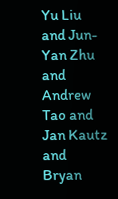Yu Liu and Jun-Yan Zhu and Andrew Tao and Jan Kautz and Bryan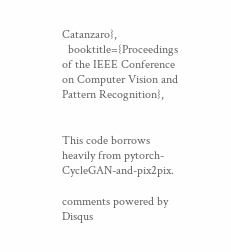Catanzaro},
  booktitle={Proceedings of the IEEE Conference on Computer Vision and Pattern Recognition},


This code borrows heavily from pytorch-CycleGAN-and-pix2pix.

comments powered by Disqus